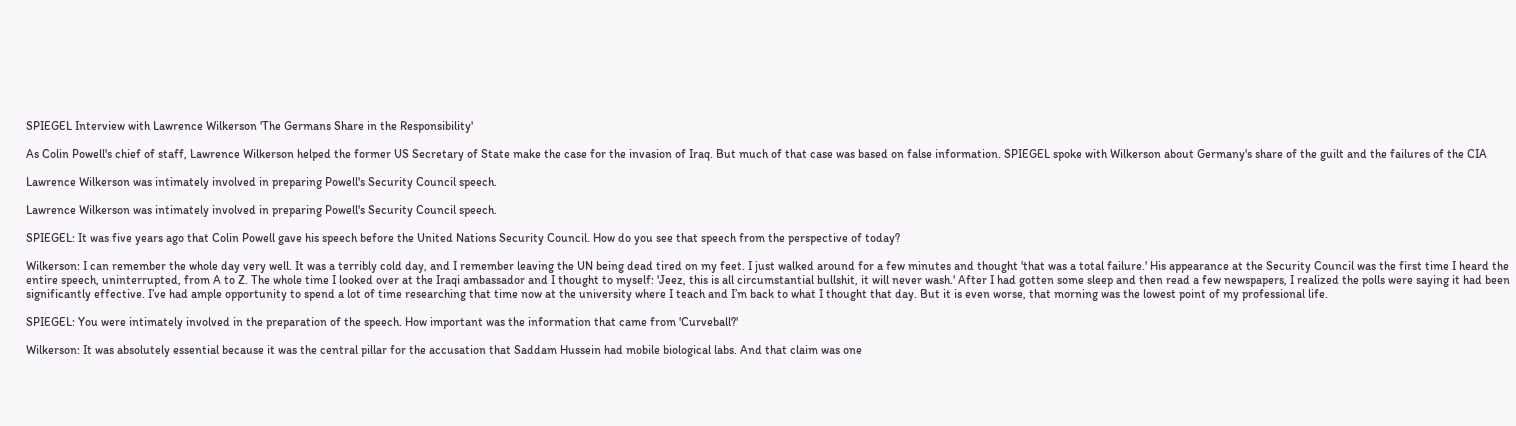SPIEGEL Interview with Lawrence Wilkerson 'The Germans Share in the Responsibility'

As Colin Powell's chief of staff, Lawrence Wilkerson helped the former US Secretary of State make the case for the invasion of Iraq. But much of that case was based on false information. SPIEGEL spoke with Wilkerson about Germany's share of the guilt and the failures of the CIA

Lawrence Wilkerson was intimately involved in preparing Powell's Security Council speech.

Lawrence Wilkerson was intimately involved in preparing Powell's Security Council speech.

SPIEGEL: It was five years ago that Colin Powell gave his speech before the United Nations Security Council. How do you see that speech from the perspective of today?

Wilkerson: I can remember the whole day very well. It was a terribly cold day, and I remember leaving the UN being dead tired on my feet. I just walked around for a few minutes and thought 'that was a total failure.' His appearance at the Security Council was the first time I heard the entire speech, uninterrupted, from A to Z. The whole time I looked over at the Iraqi ambassador and I thought to myself: 'Jeez, this is all circumstantial bullshit, it will never wash.' After I had gotten some sleep and then read a few newspapers, I realized the polls were saying it had been significantly effective. I’ve had ample opportunity to spend a lot of time researching that time now at the university where I teach and I’m back to what I thought that day. But it is even worse, that morning was the lowest point of my professional life.

SPIEGEL: You were intimately involved in the preparation of the speech. How important was the information that came from 'Curveball?'

Wilkerson: It was absolutely essential because it was the central pillar for the accusation that Saddam Hussein had mobile biological labs. And that claim was one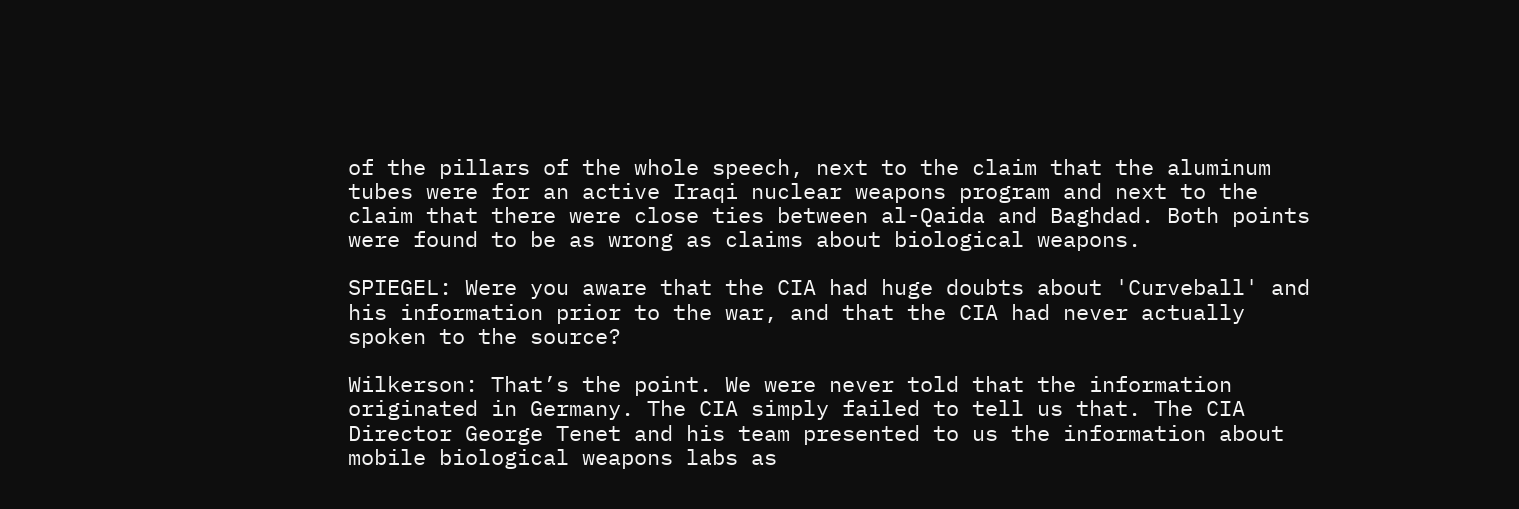of the pillars of the whole speech, next to the claim that the aluminum tubes were for an active Iraqi nuclear weapons program and next to the claim that there were close ties between al-Qaida and Baghdad. Both points were found to be as wrong as claims about biological weapons.

SPIEGEL: Were you aware that the CIA had huge doubts about 'Curveball' and his information prior to the war, and that the CIA had never actually spoken to the source?

Wilkerson: That’s the point. We were never told that the information originated in Germany. The CIA simply failed to tell us that. The CIA Director George Tenet and his team presented to us the information about mobile biological weapons labs as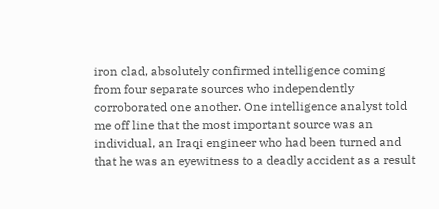iron clad, absolutely confirmed intelligence coming from four separate sources who independently corroborated one another. One intelligence analyst told me off line that the most important source was an individual, an Iraqi engineer who had been turned and that he was an eyewitness to a deadly accident as a result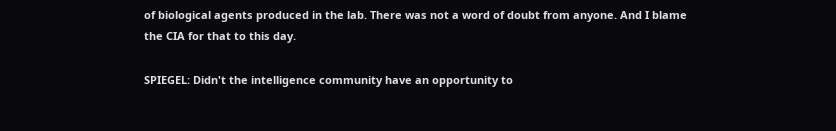of biological agents produced in the lab. There was not a word of doubt from anyone. And I blame the CIA for that to this day.

SPIEGEL: Didn't the intelligence community have an opportunity to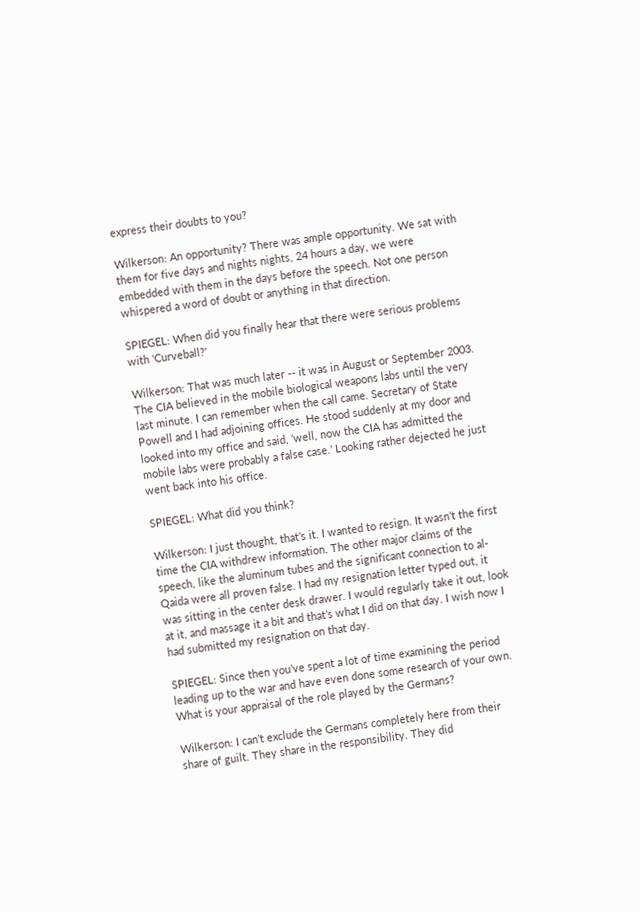express their doubts to you?

Wilkerson: An opportunity? There was ample opportunity. We sat with them for five days and nights nights, 24 hours a day, we were embedded with them in the days before the speech. Not one person whispered a word of doubt or anything in that direction.

SPIEGEL: When did you finally hear that there were serious problems with 'Curveball?'

Wilkerson: That was much later -- it was in August or September 2003. The CIA believed in the mobile biological weapons labs until the very last minute. I can remember when the call came. Secretary of State Powell and I had adjoining offices. He stood suddenly at my door and looked into my office and said, ‘well, now the CIA has admitted the mobile labs were probably a false case.’ Looking rather dejected he just went back into his office.

SPIEGEL: What did you think?

Wilkerson: I just thought, that’s it. I wanted to resign. It wasn’t the first time the CIA withdrew information. The other major claims of the speech, like the aluminum tubes and the significant connection to al-Qaida were all proven false. I had my resignation letter typed out, it was sitting in the center desk drawer. I would regularly take it out, look at it, and massage it a bit and that’s what I did on that day. I wish now I had submitted my resignation on that day.

SPIEGEL: Since then you’ve spent a lot of time examining the period leading up to the war and have even done some research of your own. What is your appraisal of the role played by the Germans?

Wilkerson: I can’t exclude the Germans completely here from their share of guilt. They share in the responsibility. They did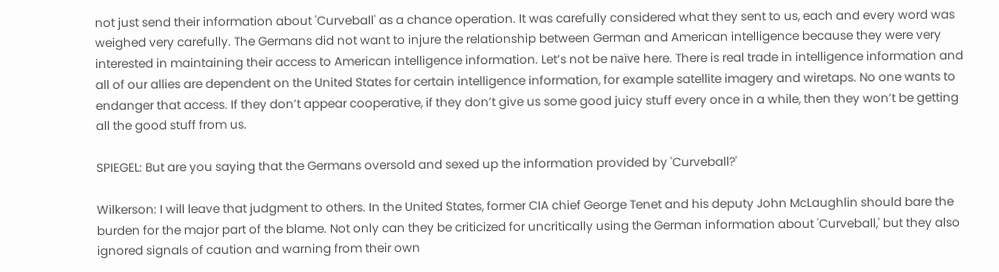not just send their information about 'Curveball' as a chance operation. It was carefully considered what they sent to us, each and every word was weighed very carefully. The Germans did not want to injure the relationship between German and American intelligence because they were very interested in maintaining their access to American intelligence information. Let’s not be naïve here. There is real trade in intelligence information and all of our allies are dependent on the United States for certain intelligence information, for example satellite imagery and wiretaps. No one wants to endanger that access. If they don’t appear cooperative, if they don’t give us some good juicy stuff every once in a while, then they won’t be getting all the good stuff from us.

SPIEGEL: But are you saying that the Germans oversold and sexed up the information provided by 'Curveball?'

Wilkerson: I will leave that judgment to others. In the United States, former CIA chief George Tenet and his deputy John McLaughlin should bare the burden for the major part of the blame. Not only can they be criticized for uncritically using the German information about 'Curveball,' but they also ignored signals of caution and warning from their own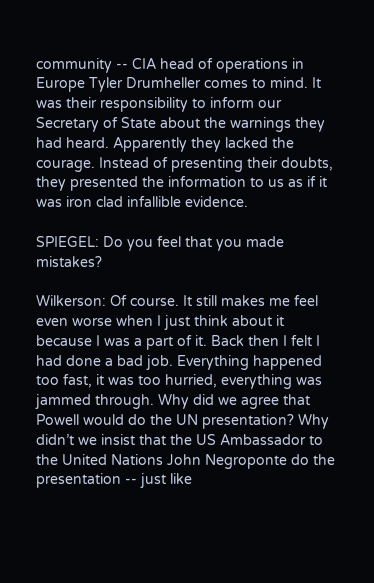community -- CIA head of operations in Europe Tyler Drumheller comes to mind. It was their responsibility to inform our Secretary of State about the warnings they had heard. Apparently they lacked the courage. Instead of presenting their doubts, they presented the information to us as if it was iron clad infallible evidence.

SPIEGEL: Do you feel that you made mistakes?

Wilkerson: Of course. It still makes me feel even worse when I just think about it because I was a part of it. Back then I felt I had done a bad job. Everything happened too fast, it was too hurried, everything was jammed through. Why did we agree that Powell would do the UN presentation? Why didn’t we insist that the US Ambassador to the United Nations John Negroponte do the presentation -- just like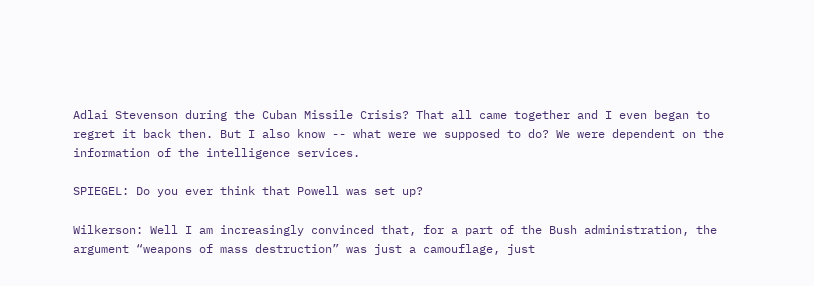Adlai Stevenson during the Cuban Missile Crisis? That all came together and I even began to regret it back then. But I also know -- what were we supposed to do? We were dependent on the information of the intelligence services.

SPIEGEL: Do you ever think that Powell was set up?

Wilkerson: Well I am increasingly convinced that, for a part of the Bush administration, the argument “weapons of mass destruction” was just a camouflage, just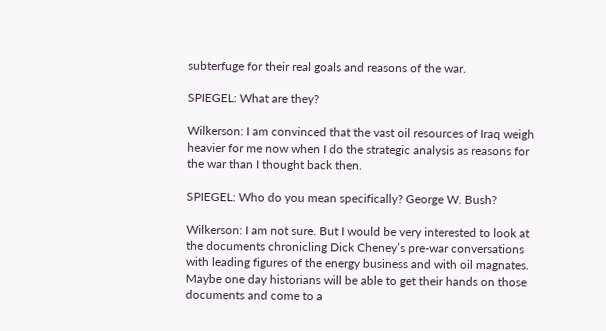subterfuge for their real goals and reasons of the war.

SPIEGEL: What are they?

Wilkerson: I am convinced that the vast oil resources of Iraq weigh heavier for me now when I do the strategic analysis as reasons for the war than I thought back then.

SPIEGEL: Who do you mean specifically? George W. Bush?

Wilkerson: I am not sure. But I would be very interested to look at the documents chronicling Dick Cheney’s pre-war conversations with leading figures of the energy business and with oil magnates. Maybe one day historians will be able to get their hands on those documents and come to a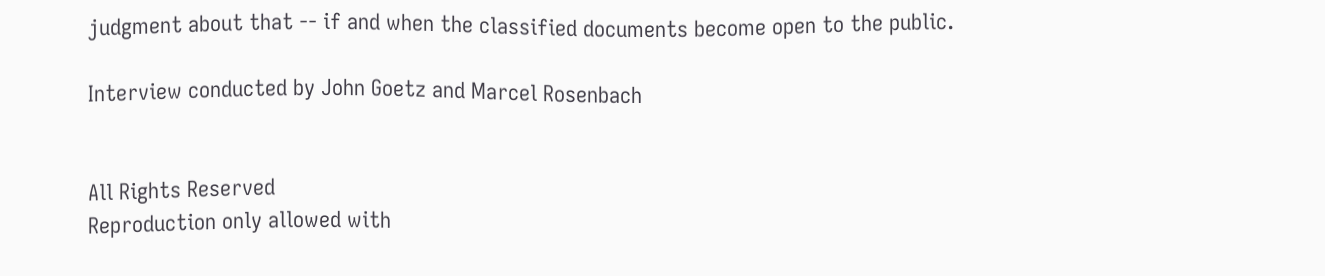judgment about that -- if and when the classified documents become open to the public.

Interview conducted by John Goetz and Marcel Rosenbach


All Rights Reserved
Reproduction only allowed with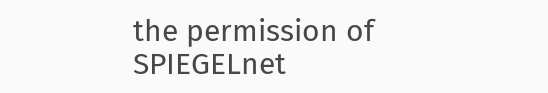the permission of SPIEGELnet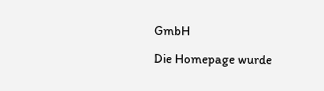GmbH

Die Homepage wurde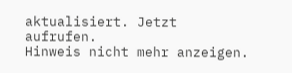aktualisiert. Jetzt aufrufen.
Hinweis nicht mehr anzeigen.